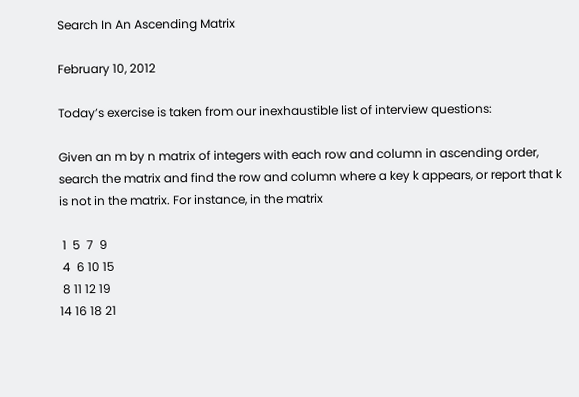Search In An Ascending Matrix

February 10, 2012

Today’s exercise is taken from our inexhaustible list of interview questions:

Given an m by n matrix of integers with each row and column in ascending order, search the matrix and find the row and column where a key k appears, or report that k is not in the matrix. For instance, in the matrix

 1  5  7  9
 4  6 10 15
 8 11 12 19
14 16 18 21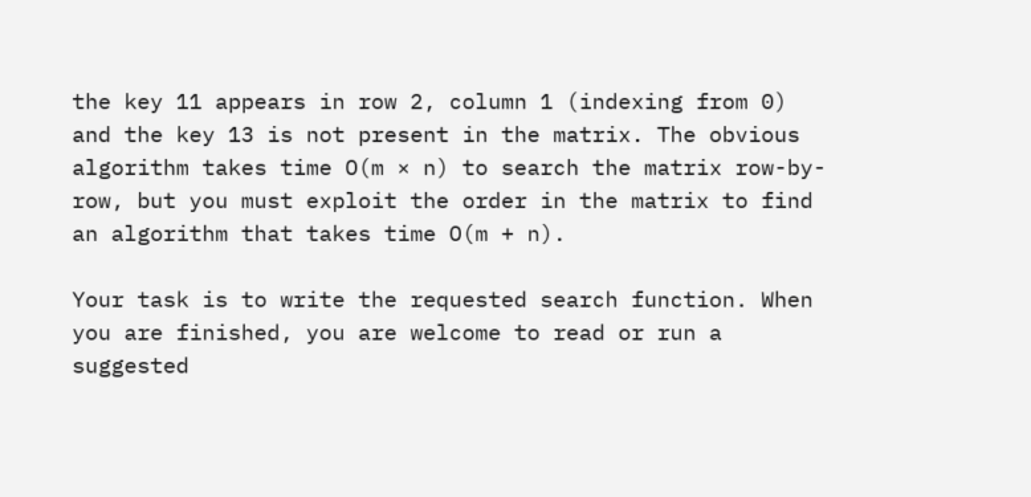the key 11 appears in row 2, column 1 (indexing from 0) and the key 13 is not present in the matrix. The obvious algorithm takes time O(m × n) to search the matrix row-by-row, but you must exploit the order in the matrix to find an algorithm that takes time O(m + n).

Your task is to write the requested search function. When you are finished, you are welcome to read or run a suggested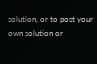solution, or to post your own solution or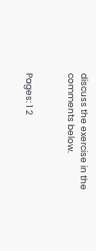discuss the exercise in the comments below.


Pages: 1 2